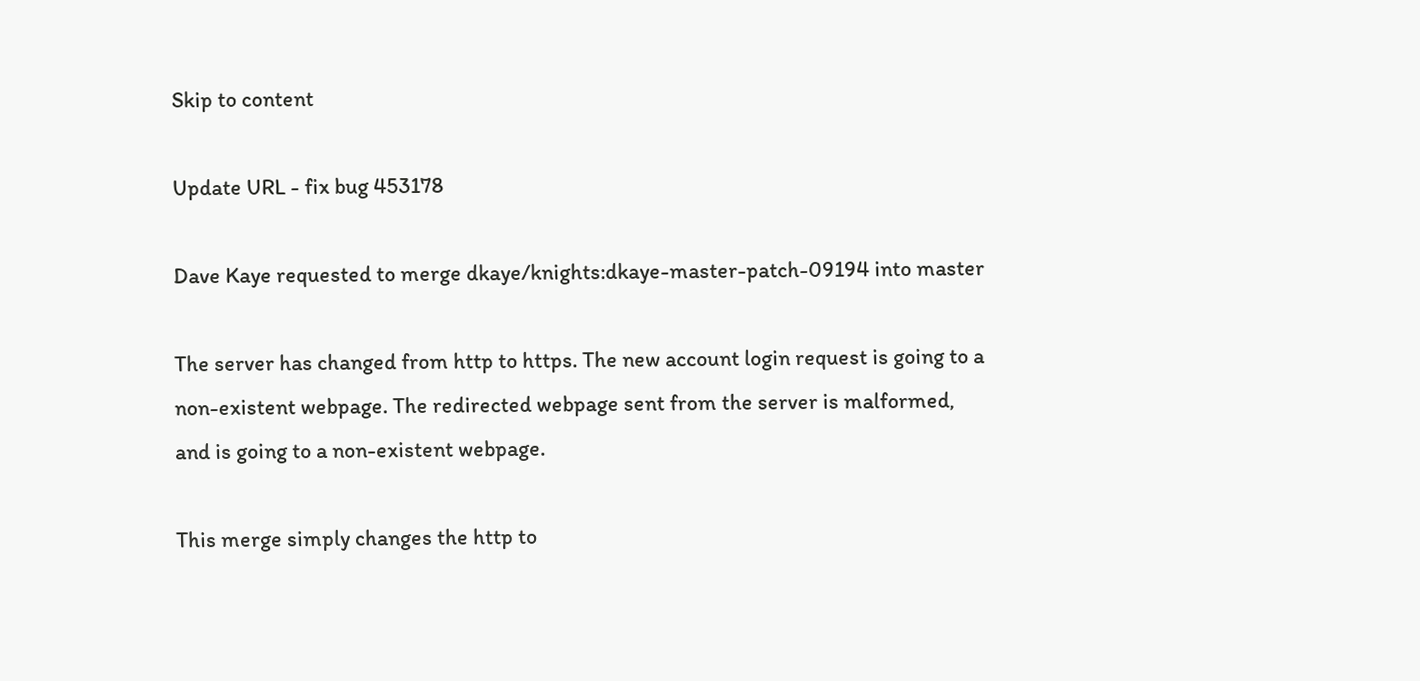Skip to content

Update URL - fix bug 453178

Dave Kaye requested to merge dkaye/knights:dkaye-master-patch-09194 into master

The server has changed from http to https. The new account login request is going to a non-existent webpage. The redirected webpage sent from the server is malformed, and is going to a non-existent webpage.

This merge simply changes the http to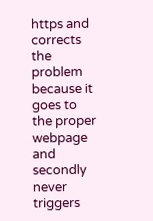https and corrects the problem because it goes to the proper webpage and secondly never triggers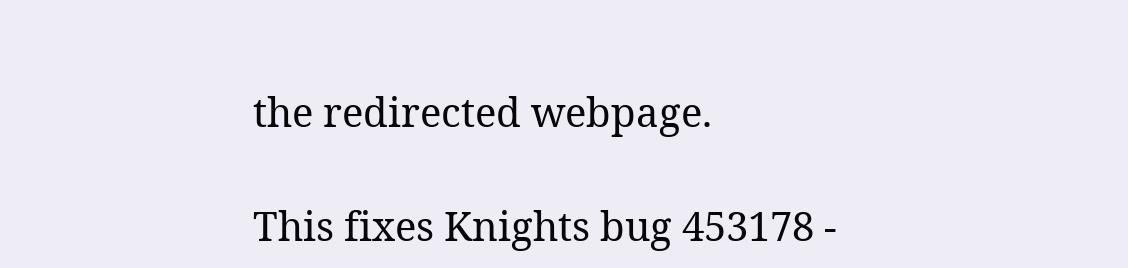the redirected webpage.

This fixes Knights bug 453178 -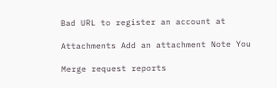Bad URL to register an account at

Attachments Add an attachment Note You

Merge request reports